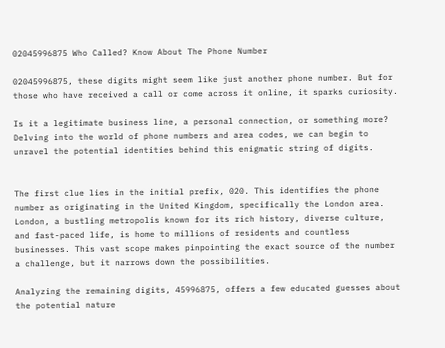02045996875 Who Called? Know About The Phone Number

02045996875, these digits might seem like just another phone number. But for those who have received a call or come across it online, it sparks curiosity.

Is it a legitimate business line, a personal connection, or something more? Delving into the world of phone numbers and area codes, we can begin to unravel the potential identities behind this enigmatic string of digits.


The first clue lies in the initial prefix, 020. This identifies the phone number as originating in the United Kingdom, specifically the London area. London, a bustling metropolis known for its rich history, diverse culture, and fast-paced life, is home to millions of residents and countless businesses. This vast scope makes pinpointing the exact source of the number a challenge, but it narrows down the possibilities.

Analyzing the remaining digits, 45996875, offers a few educated guesses about the potential nature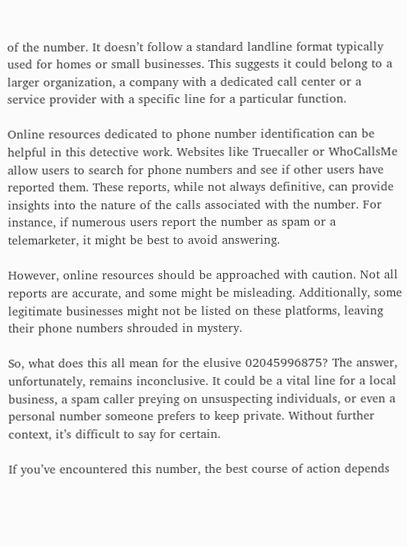of the number. It doesn’t follow a standard landline format typically used for homes or small businesses. This suggests it could belong to a larger organization, a company with a dedicated call center or a service provider with a specific line for a particular function.

Online resources dedicated to phone number identification can be helpful in this detective work. Websites like Truecaller or WhoCallsMe allow users to search for phone numbers and see if other users have reported them. These reports, while not always definitive, can provide insights into the nature of the calls associated with the number. For instance, if numerous users report the number as spam or a telemarketer, it might be best to avoid answering.

However, online resources should be approached with caution. Not all reports are accurate, and some might be misleading. Additionally, some legitimate businesses might not be listed on these platforms, leaving their phone numbers shrouded in mystery.

So, what does this all mean for the elusive 02045996875? The answer, unfortunately, remains inconclusive. It could be a vital line for a local business, a spam caller preying on unsuspecting individuals, or even a personal number someone prefers to keep private. Without further context, it’s difficult to say for certain.

If you’ve encountered this number, the best course of action depends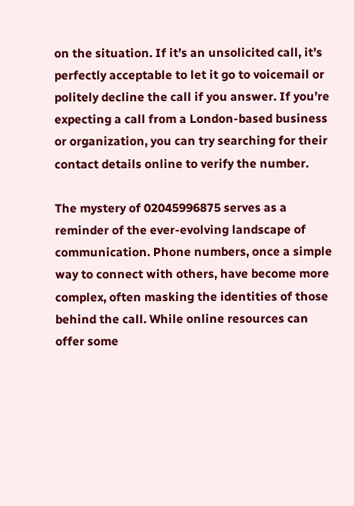on the situation. If it’s an unsolicited call, it’s perfectly acceptable to let it go to voicemail or politely decline the call if you answer. If you’re expecting a call from a London-based business or organization, you can try searching for their contact details online to verify the number.

The mystery of 02045996875 serves as a reminder of the ever-evolving landscape of communication. Phone numbers, once a simple way to connect with others, have become more complex, often masking the identities of those behind the call. While online resources can offer some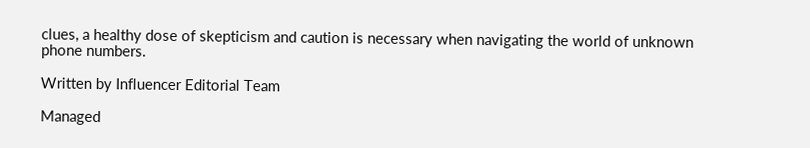clues, a healthy dose of skepticism and caution is necessary when navigating the world of unknown phone numbers.

Written by Influencer Editorial Team

Managed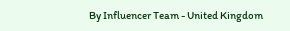By Influencer Team - United Kingdom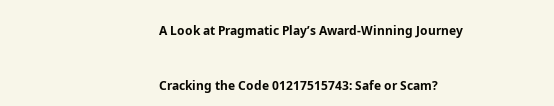A Look at Pragmatic Play’s Award-Winning Journey


Cracking the Code 01217515743: Safe or Scam?